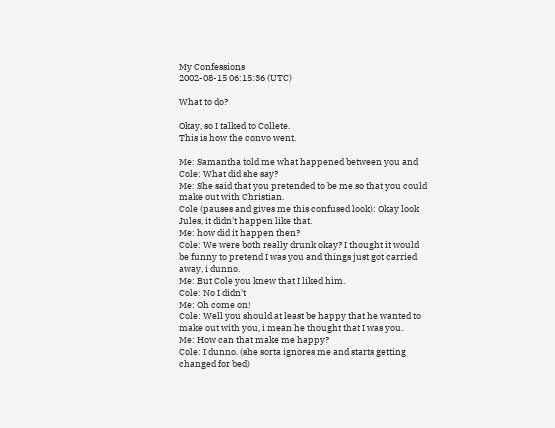My Confessions
2002-08-15 06:15:36 (UTC)

What to do?

Okay, so I talked to Collete.
This is how the convo went.

Me: Samantha told me what happened between you and
Cole: What did she say?
Me: She said that you pretended to be me so that you could
make out with Christian.
Cole (pauses and gives me this confused look): Okay look
Jules, it didn't happen like that.
Me: how did it happen then?
Cole: We were both really drunk okay? I thought it would
be funny to pretend I was you and things just got carried
away, i dunno.
Me: But Cole you knew that I liked him.
Cole: No I didn't
Me: Oh come on!
Cole: Well you should at least be happy that he wanted to
make out with you, i mean he thought that I was you.
Me: How can that make me happy?
Cole: I dunno. (she sorta ignores me and starts getting
changed for bed)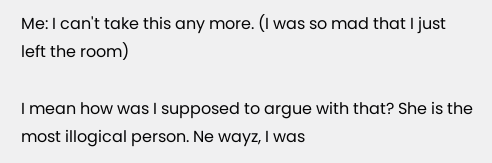Me: I can't take this any more. (I was so mad that I just
left the room)

I mean how was I supposed to argue with that? She is the
most illogical person. Ne wayz, I was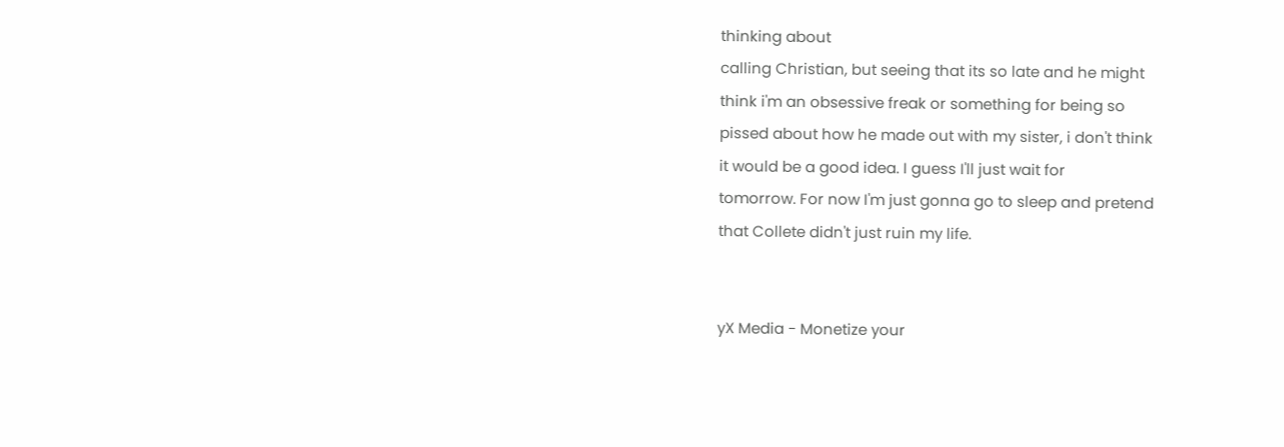thinking about
calling Christian, but seeing that its so late and he might
think i'm an obsessive freak or something for being so
pissed about how he made out with my sister, i don't think
it would be a good idea. I guess I'll just wait for
tomorrow. For now I'm just gonna go to sleep and pretend
that Collete didn't just ruin my life.


yX Media - Monetize your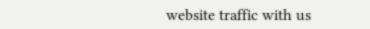website traffic with us